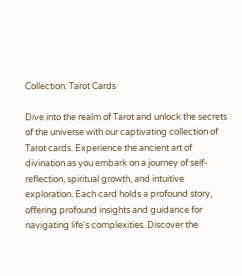Collection: Tarot Cards

Dive into the realm of Tarot and unlock the secrets of the universe with our captivating collection of Tarot cards. Experience the ancient art of divination as you embark on a journey of self-reflection, spiritual growth, and intuitive exploration. Each card holds a profound story, offering profound insights and guidance for navigating life's complexities. Discover the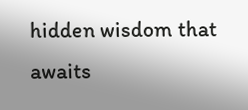hidden wisdom that awaits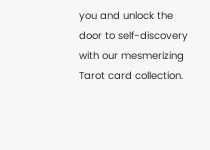you and unlock the door to self-discovery with our mesmerizing Tarot card collection.